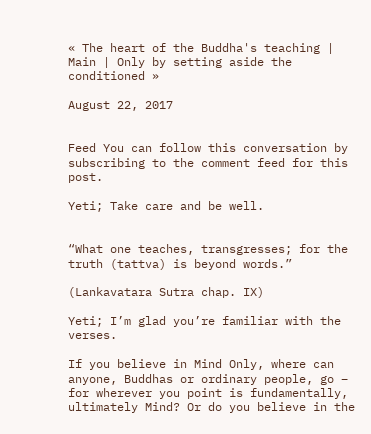« The heart of the Buddha's teaching | Main | Only by setting aside the conditioned »

August 22, 2017


Feed You can follow this conversation by subscribing to the comment feed for this post.

Yeti; Take care and be well.


“What one teaches, transgresses; for the truth (tattva) is beyond words.”

(Lankavatara Sutra chap. IX)

Yeti; I’m glad you’re familiar with the verses.

If you believe in Mind Only, where can anyone, Buddhas or ordinary people, go – for wherever you point is fundamentally, ultimately Mind? Or do you believe in the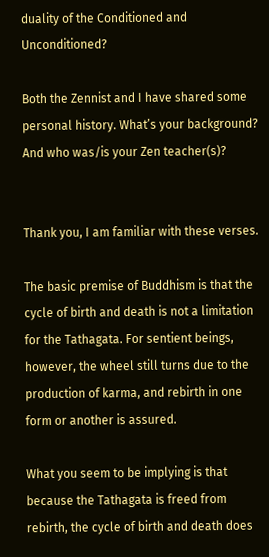duality of the Conditioned and Unconditioned?

Both the Zennist and I have shared some personal history. What’s your background? And who was/is your Zen teacher(s)?


Thank you, I am familiar with these verses.

The basic premise of Buddhism is that the cycle of birth and death is not a limitation for the Tathagata. For sentient beings, however, the wheel still turns due to the production of karma, and rebirth in one form or another is assured.

What you seem to be implying is that because the Tathagata is freed from rebirth, the cycle of birth and death does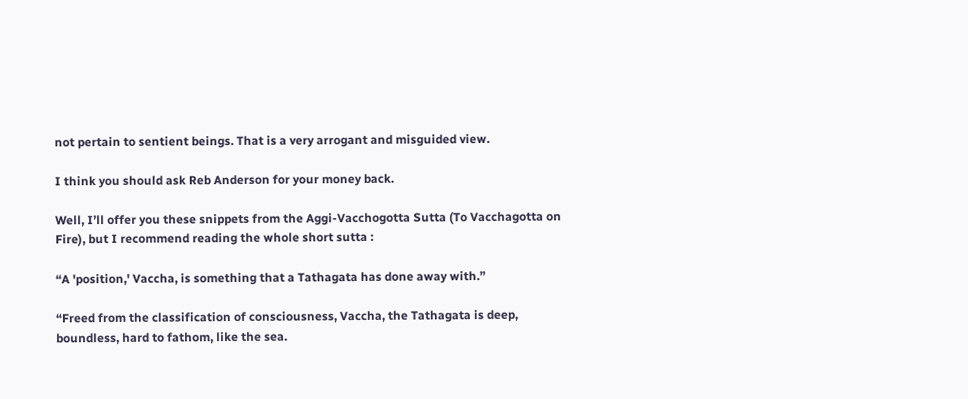not pertain to sentient beings. That is a very arrogant and misguided view.

I think you should ask Reb Anderson for your money back.

Well, I’ll offer you these snippets from the Aggi-Vacchogotta Sutta (To Vacchagotta on Fire), but I recommend reading the whole short sutta :

“A 'position,' Vaccha, is something that a Tathagata has done away with.”

“Freed from the classification of consciousness, Vaccha, the Tathagata is deep, boundless, hard to fathom, like the sea.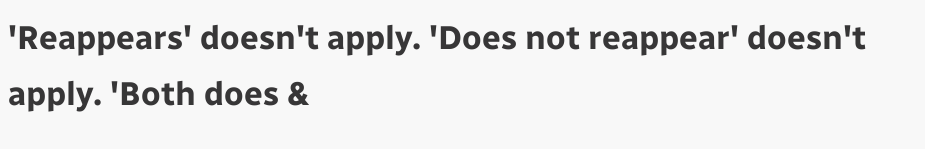'Reappears' doesn't apply. 'Does not reappear' doesn't apply. 'Both does &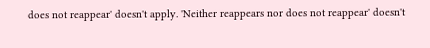does not reappear' doesn't apply. 'Neither reappears nor does not reappear' doesn't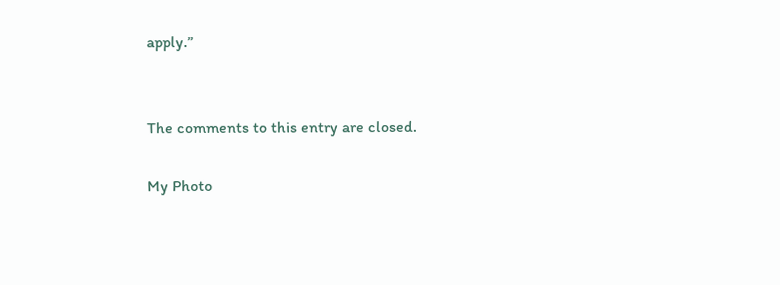apply.”


The comments to this entry are closed.

My Photo